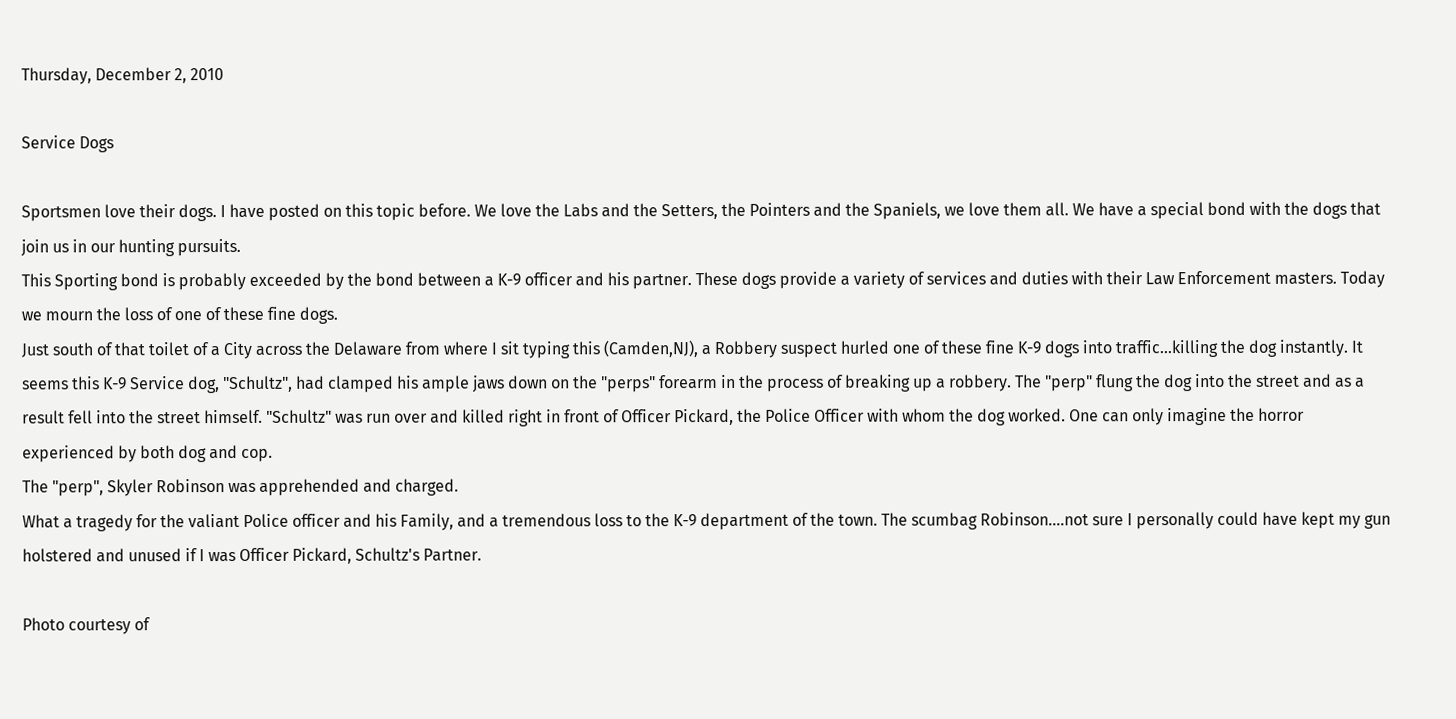Thursday, December 2, 2010

Service Dogs

Sportsmen love their dogs. I have posted on this topic before. We love the Labs and the Setters, the Pointers and the Spaniels, we love them all. We have a special bond with the dogs that join us in our hunting pursuits.
This Sporting bond is probably exceeded by the bond between a K-9 officer and his partner. These dogs provide a variety of services and duties with their Law Enforcement masters. Today we mourn the loss of one of these fine dogs.
Just south of that toilet of a City across the Delaware from where I sit typing this (Camden,NJ), a Robbery suspect hurled one of these fine K-9 dogs into traffic...killing the dog instantly. It seems this K-9 Service dog, "Schultz", had clamped his ample jaws down on the "perps" forearm in the process of breaking up a robbery. The "perp" flung the dog into the street and as a result fell into the street himself. "Schultz" was run over and killed right in front of Officer Pickard, the Police Officer with whom the dog worked. One can only imagine the horror experienced by both dog and cop.
The "perp", Skyler Robinson was apprehended and charged.
What a tragedy for the valiant Police officer and his Family, and a tremendous loss to the K-9 department of the town. The scumbag Robinson....not sure I personally could have kept my gun holstered and unused if I was Officer Pickard, Schultz's Partner.

Photo courtesy of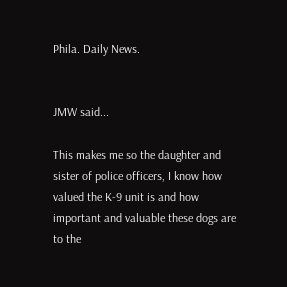Phila. Daily News.


JMW said...

This makes me so the daughter and sister of police officers, I know how valued the K-9 unit is and how important and valuable these dogs are to the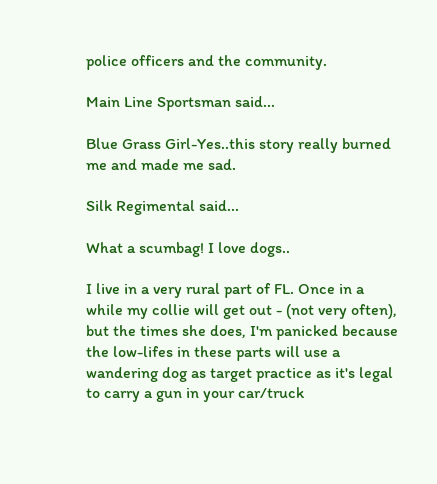police officers and the community.

Main Line Sportsman said...

Blue Grass Girl-Yes..this story really burned me and made me sad.

Silk Regimental said...

What a scumbag! I love dogs..

I live in a very rural part of FL. Once in a while my collie will get out - (not very often), but the times she does, I'm panicked because the low-lifes in these parts will use a wandering dog as target practice as it's legal to carry a gun in your car/truck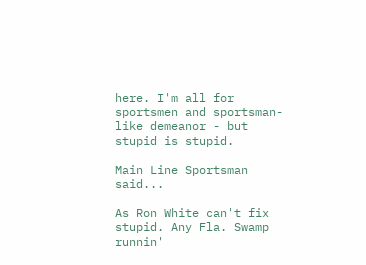here. I'm all for sportsmen and sportsman-like demeanor - but stupid is stupid.

Main Line Sportsman said...

As Ron White can't fix stupid. Any Fla. Swamp runnin'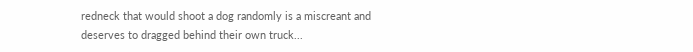redneck that would shoot a dog randomly is a miscreant and deserves to dragged behind their own truck...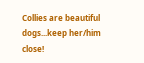Collies are beautiful dogs...keep her/him close!